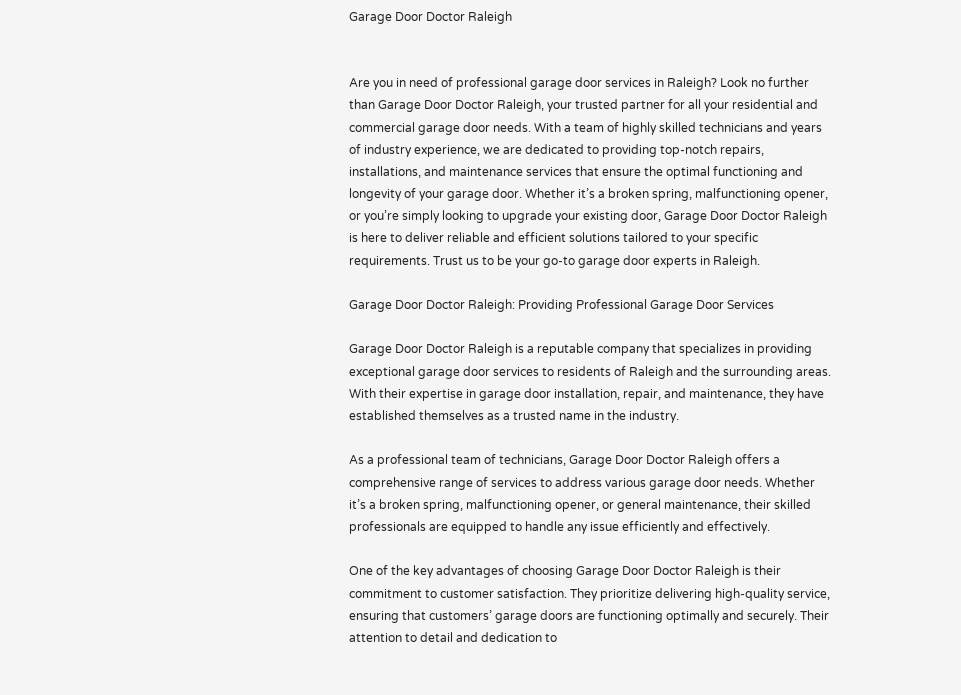Garage Door Doctor Raleigh


Are you in need of professional garage door services in Raleigh? Look no further than Garage Door Doctor Raleigh, your trusted partner for all your residential and commercial garage door needs. With a team of highly skilled technicians and years of industry experience, we are dedicated to providing top-notch repairs, installations, and maintenance services that ensure the optimal functioning and longevity of your garage door. Whether it’s a broken spring, malfunctioning opener, or you’re simply looking to upgrade your existing door, Garage Door Doctor Raleigh is here to deliver reliable and efficient solutions tailored to your specific requirements. Trust us to be your go-to garage door experts in Raleigh.

Garage Door Doctor Raleigh: Providing Professional Garage Door Services

Garage Door Doctor Raleigh is a reputable company that specializes in providing exceptional garage door services to residents of Raleigh and the surrounding areas. With their expertise in garage door installation, repair, and maintenance, they have established themselves as a trusted name in the industry.

As a professional team of technicians, Garage Door Doctor Raleigh offers a comprehensive range of services to address various garage door needs. Whether it’s a broken spring, malfunctioning opener, or general maintenance, their skilled professionals are equipped to handle any issue efficiently and effectively.

One of the key advantages of choosing Garage Door Doctor Raleigh is their commitment to customer satisfaction. They prioritize delivering high-quality service, ensuring that customers’ garage doors are functioning optimally and securely. Their attention to detail and dedication to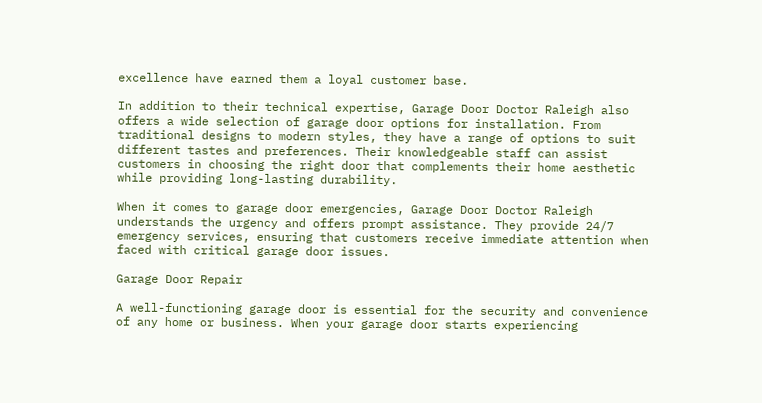excellence have earned them a loyal customer base.

In addition to their technical expertise, Garage Door Doctor Raleigh also offers a wide selection of garage door options for installation. From traditional designs to modern styles, they have a range of options to suit different tastes and preferences. Their knowledgeable staff can assist customers in choosing the right door that complements their home aesthetic while providing long-lasting durability.

When it comes to garage door emergencies, Garage Door Doctor Raleigh understands the urgency and offers prompt assistance. They provide 24/7 emergency services, ensuring that customers receive immediate attention when faced with critical garage door issues.

Garage Door Repair

A well-functioning garage door is essential for the security and convenience of any home or business. When your garage door starts experiencing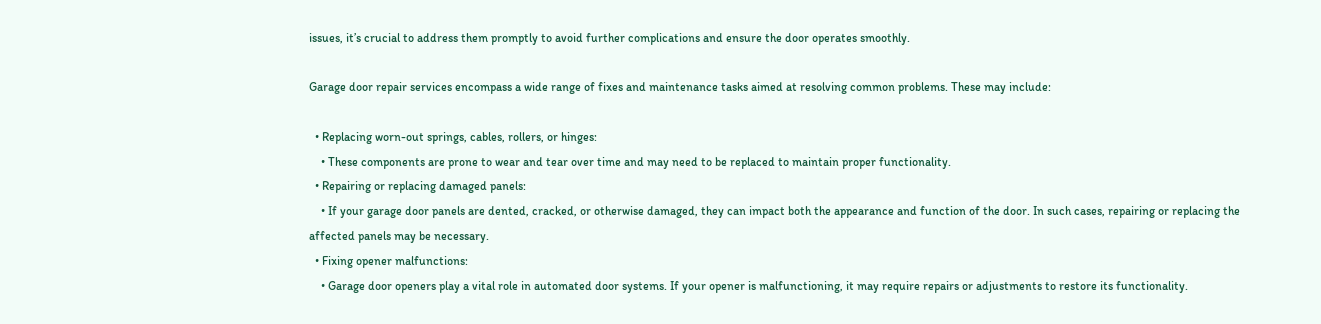issues, it’s crucial to address them promptly to avoid further complications and ensure the door operates smoothly.

Garage door repair services encompass a wide range of fixes and maintenance tasks aimed at resolving common problems. These may include:

  • Replacing worn-out springs, cables, rollers, or hinges:
    • These components are prone to wear and tear over time and may need to be replaced to maintain proper functionality.
  • Repairing or replacing damaged panels:
    • If your garage door panels are dented, cracked, or otherwise damaged, they can impact both the appearance and function of the door. In such cases, repairing or replacing the affected panels may be necessary.
  • Fixing opener malfunctions:
    • Garage door openers play a vital role in automated door systems. If your opener is malfunctioning, it may require repairs or adjustments to restore its functionality.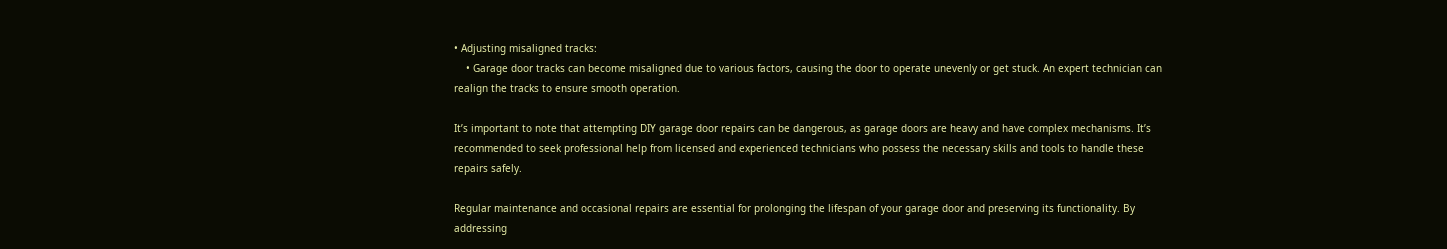• Adjusting misaligned tracks:
    • Garage door tracks can become misaligned due to various factors, causing the door to operate unevenly or get stuck. An expert technician can realign the tracks to ensure smooth operation.

It’s important to note that attempting DIY garage door repairs can be dangerous, as garage doors are heavy and have complex mechanisms. It’s recommended to seek professional help from licensed and experienced technicians who possess the necessary skills and tools to handle these repairs safely.

Regular maintenance and occasional repairs are essential for prolonging the lifespan of your garage door and preserving its functionality. By addressing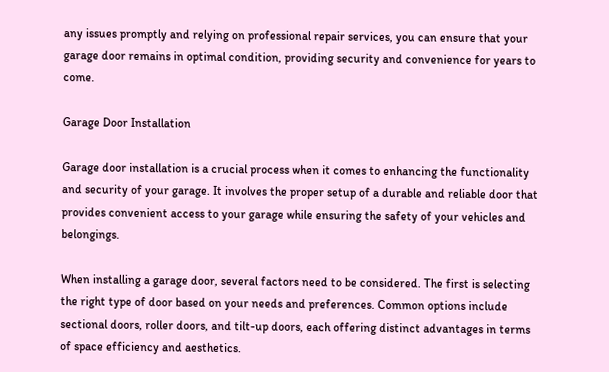any issues promptly and relying on professional repair services, you can ensure that your garage door remains in optimal condition, providing security and convenience for years to come.

Garage Door Installation

Garage door installation is a crucial process when it comes to enhancing the functionality and security of your garage. It involves the proper setup of a durable and reliable door that provides convenient access to your garage while ensuring the safety of your vehicles and belongings.

When installing a garage door, several factors need to be considered. The first is selecting the right type of door based on your needs and preferences. Common options include sectional doors, roller doors, and tilt-up doors, each offering distinct advantages in terms of space efficiency and aesthetics.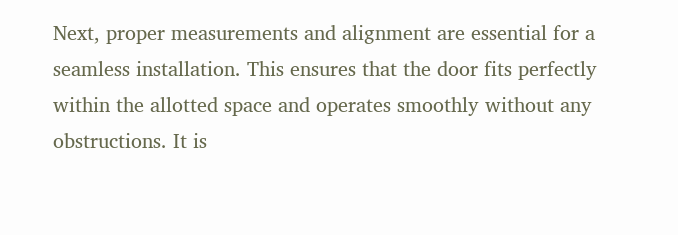Next, proper measurements and alignment are essential for a seamless installation. This ensures that the door fits perfectly within the allotted space and operates smoothly without any obstructions. It is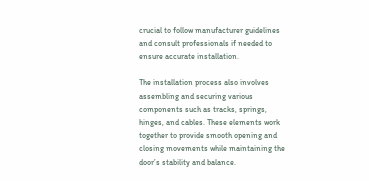crucial to follow manufacturer guidelines and consult professionals if needed to ensure accurate installation.

The installation process also involves assembling and securing various components such as tracks, springs, hinges, and cables. These elements work together to provide smooth opening and closing movements while maintaining the door’s stability and balance.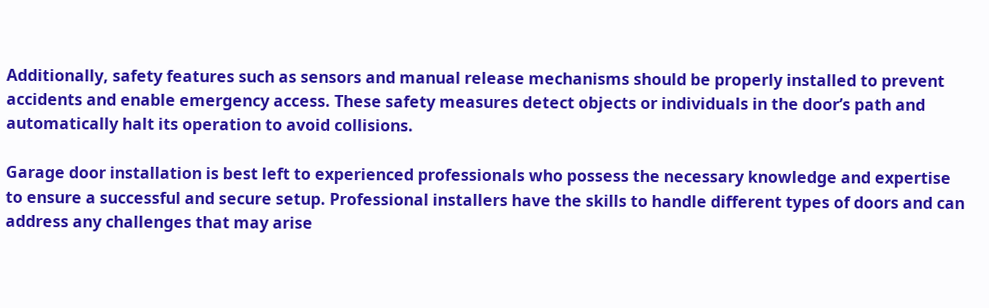Additionally, safety features such as sensors and manual release mechanisms should be properly installed to prevent accidents and enable emergency access. These safety measures detect objects or individuals in the door’s path and automatically halt its operation to avoid collisions.

Garage door installation is best left to experienced professionals who possess the necessary knowledge and expertise to ensure a successful and secure setup. Professional installers have the skills to handle different types of doors and can address any challenges that may arise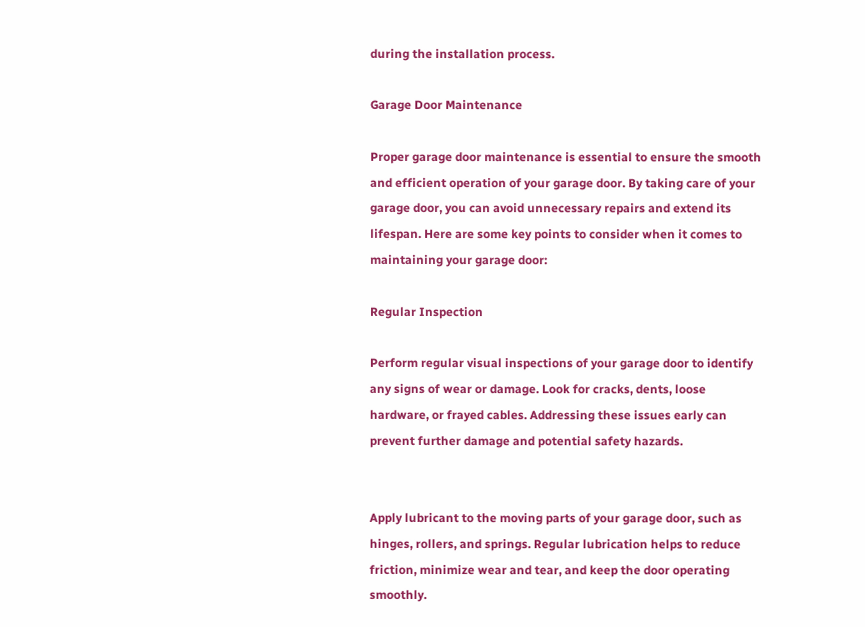during the installation process.

Garage Door Maintenance

Proper garage door maintenance is essential to ensure the smooth and efficient operation of your garage door. By taking care of your garage door, you can avoid unnecessary repairs and extend its lifespan. Here are some key points to consider when it comes to maintaining your garage door:

Regular Inspection

Perform regular visual inspections of your garage door to identify any signs of wear or damage. Look for cracks, dents, loose hardware, or frayed cables. Addressing these issues early can prevent further damage and potential safety hazards.


Apply lubricant to the moving parts of your garage door, such as hinges, rollers, and springs. Regular lubrication helps to reduce friction, minimize wear and tear, and keep the door operating smoothly.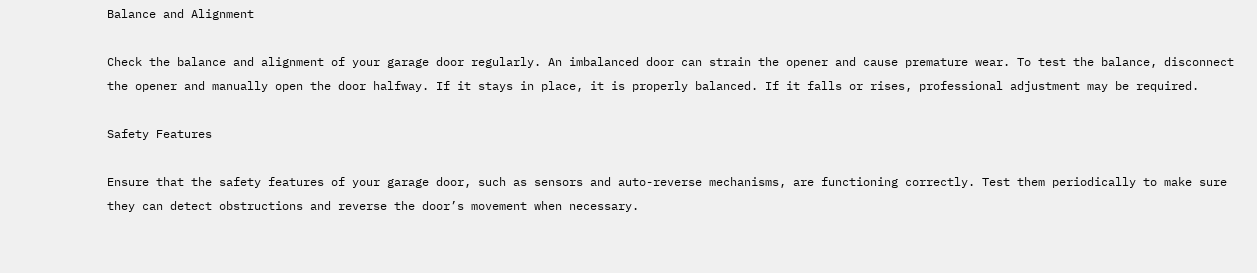Balance and Alignment

Check the balance and alignment of your garage door regularly. An imbalanced door can strain the opener and cause premature wear. To test the balance, disconnect the opener and manually open the door halfway. If it stays in place, it is properly balanced. If it falls or rises, professional adjustment may be required.

Safety Features

Ensure that the safety features of your garage door, such as sensors and auto-reverse mechanisms, are functioning correctly. Test them periodically to make sure they can detect obstructions and reverse the door’s movement when necessary.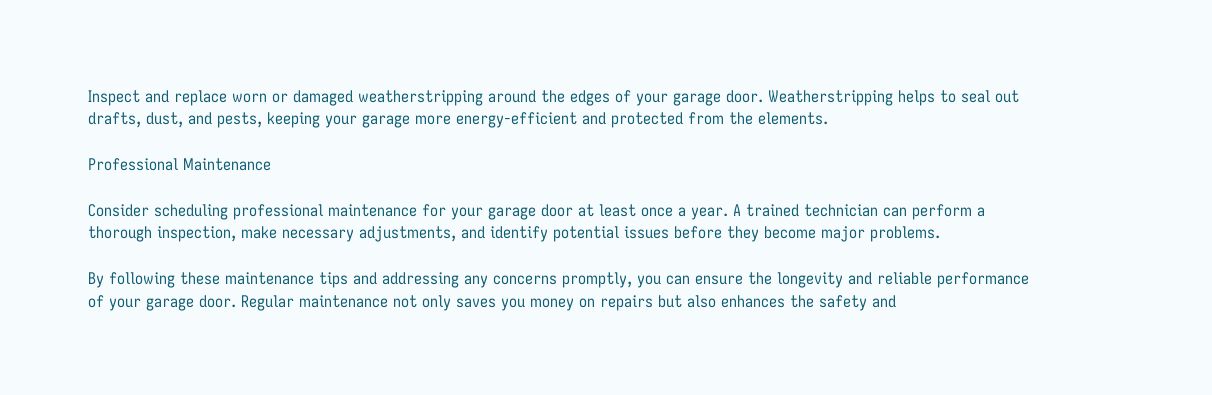Inspect and replace worn or damaged weatherstripping around the edges of your garage door. Weatherstripping helps to seal out drafts, dust, and pests, keeping your garage more energy-efficient and protected from the elements.

Professional Maintenance

Consider scheduling professional maintenance for your garage door at least once a year. A trained technician can perform a thorough inspection, make necessary adjustments, and identify potential issues before they become major problems.

By following these maintenance tips and addressing any concerns promptly, you can ensure the longevity and reliable performance of your garage door. Regular maintenance not only saves you money on repairs but also enhances the safety and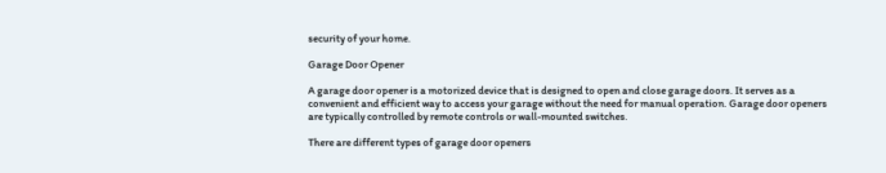security of your home.

Garage Door Opener

A garage door opener is a motorized device that is designed to open and close garage doors. It serves as a convenient and efficient way to access your garage without the need for manual operation. Garage door openers are typically controlled by remote controls or wall-mounted switches.

There are different types of garage door openers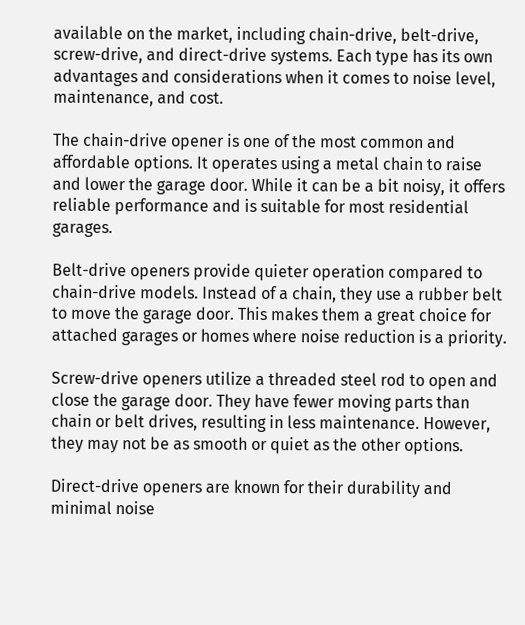available on the market, including chain-drive, belt-drive, screw-drive, and direct-drive systems. Each type has its own advantages and considerations when it comes to noise level, maintenance, and cost.

The chain-drive opener is one of the most common and affordable options. It operates using a metal chain to raise and lower the garage door. While it can be a bit noisy, it offers reliable performance and is suitable for most residential garages.

Belt-drive openers provide quieter operation compared to chain-drive models. Instead of a chain, they use a rubber belt to move the garage door. This makes them a great choice for attached garages or homes where noise reduction is a priority.

Screw-drive openers utilize a threaded steel rod to open and close the garage door. They have fewer moving parts than chain or belt drives, resulting in less maintenance. However, they may not be as smooth or quiet as the other options.

Direct-drive openers are known for their durability and minimal noise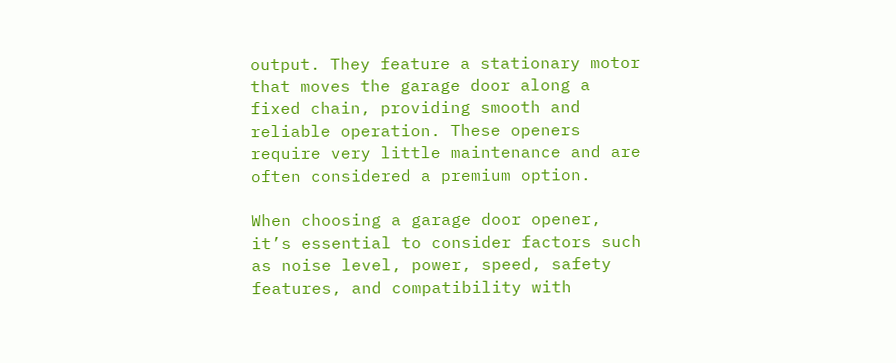output. They feature a stationary motor that moves the garage door along a fixed chain, providing smooth and reliable operation. These openers require very little maintenance and are often considered a premium option.

When choosing a garage door opener, it’s essential to consider factors such as noise level, power, speed, safety features, and compatibility with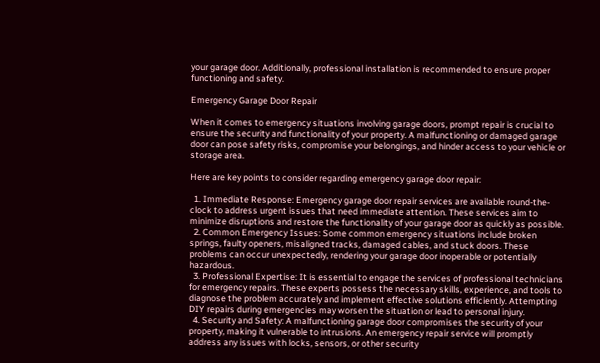your garage door. Additionally, professional installation is recommended to ensure proper functioning and safety.

Emergency Garage Door Repair

When it comes to emergency situations involving garage doors, prompt repair is crucial to ensure the security and functionality of your property. A malfunctioning or damaged garage door can pose safety risks, compromise your belongings, and hinder access to your vehicle or storage area.

Here are key points to consider regarding emergency garage door repair:

  1. Immediate Response: Emergency garage door repair services are available round-the-clock to address urgent issues that need immediate attention. These services aim to minimize disruptions and restore the functionality of your garage door as quickly as possible.
  2. Common Emergency Issues: Some common emergency situations include broken springs, faulty openers, misaligned tracks, damaged cables, and stuck doors. These problems can occur unexpectedly, rendering your garage door inoperable or potentially hazardous.
  3. Professional Expertise: It is essential to engage the services of professional technicians for emergency repairs. These experts possess the necessary skills, experience, and tools to diagnose the problem accurately and implement effective solutions efficiently. Attempting DIY repairs during emergencies may worsen the situation or lead to personal injury.
  4. Security and Safety: A malfunctioning garage door compromises the security of your property, making it vulnerable to intrusions. An emergency repair service will promptly address any issues with locks, sensors, or other security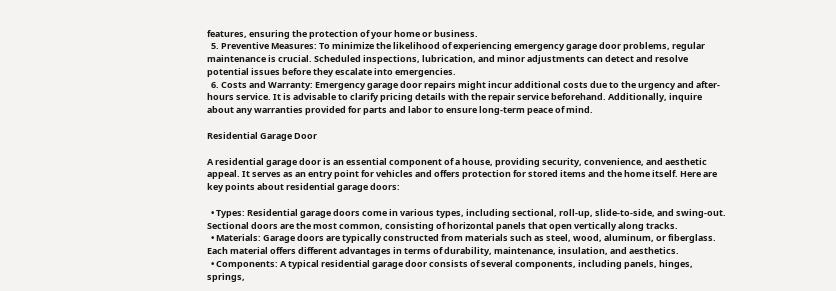features, ensuring the protection of your home or business.
  5. Preventive Measures: To minimize the likelihood of experiencing emergency garage door problems, regular maintenance is crucial. Scheduled inspections, lubrication, and minor adjustments can detect and resolve potential issues before they escalate into emergencies.
  6. Costs and Warranty: Emergency garage door repairs might incur additional costs due to the urgency and after-hours service. It is advisable to clarify pricing details with the repair service beforehand. Additionally, inquire about any warranties provided for parts and labor to ensure long-term peace of mind.

Residential Garage Door

A residential garage door is an essential component of a house, providing security, convenience, and aesthetic appeal. It serves as an entry point for vehicles and offers protection for stored items and the home itself. Here are key points about residential garage doors:

  • Types: Residential garage doors come in various types, including sectional, roll-up, slide-to-side, and swing-out. Sectional doors are the most common, consisting of horizontal panels that open vertically along tracks.
  • Materials: Garage doors are typically constructed from materials such as steel, wood, aluminum, or fiberglass. Each material offers different advantages in terms of durability, maintenance, insulation, and aesthetics.
  • Components: A typical residential garage door consists of several components, including panels, hinges, springs,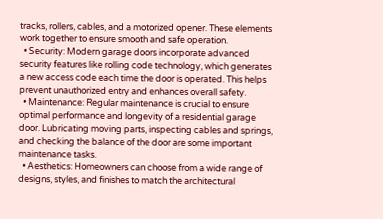tracks, rollers, cables, and a motorized opener. These elements work together to ensure smooth and safe operation.
  • Security: Modern garage doors incorporate advanced security features like rolling code technology, which generates a new access code each time the door is operated. This helps prevent unauthorized entry and enhances overall safety.
  • Maintenance: Regular maintenance is crucial to ensure optimal performance and longevity of a residential garage door. Lubricating moving parts, inspecting cables and springs, and checking the balance of the door are some important maintenance tasks.
  • Aesthetics: Homeowners can choose from a wide range of designs, styles, and finishes to match the architectural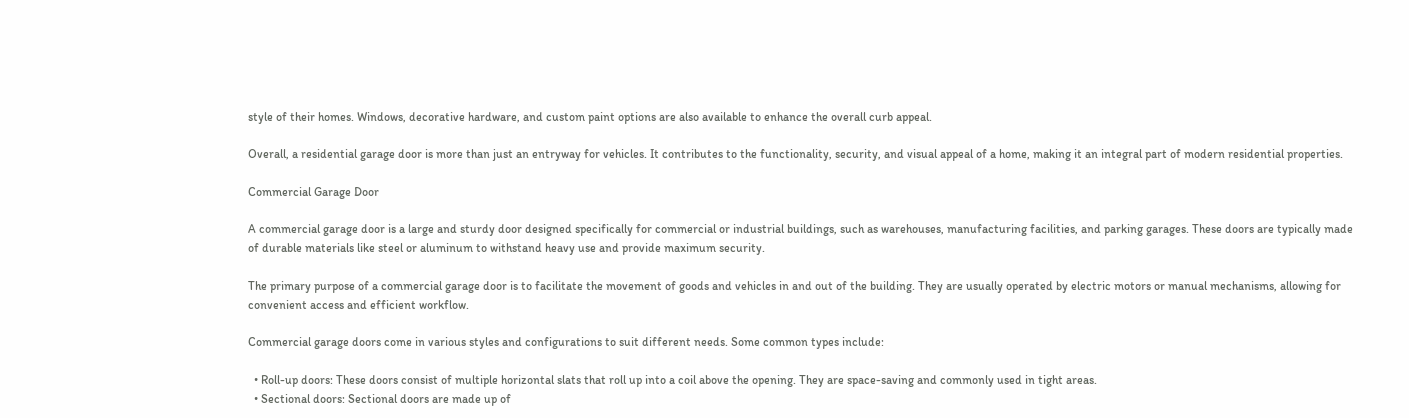style of their homes. Windows, decorative hardware, and custom paint options are also available to enhance the overall curb appeal.

Overall, a residential garage door is more than just an entryway for vehicles. It contributes to the functionality, security, and visual appeal of a home, making it an integral part of modern residential properties.

Commercial Garage Door

A commercial garage door is a large and sturdy door designed specifically for commercial or industrial buildings, such as warehouses, manufacturing facilities, and parking garages. These doors are typically made of durable materials like steel or aluminum to withstand heavy use and provide maximum security.

The primary purpose of a commercial garage door is to facilitate the movement of goods and vehicles in and out of the building. They are usually operated by electric motors or manual mechanisms, allowing for convenient access and efficient workflow.

Commercial garage doors come in various styles and configurations to suit different needs. Some common types include:

  • Roll-up doors: These doors consist of multiple horizontal slats that roll up into a coil above the opening. They are space-saving and commonly used in tight areas.
  • Sectional doors: Sectional doors are made up of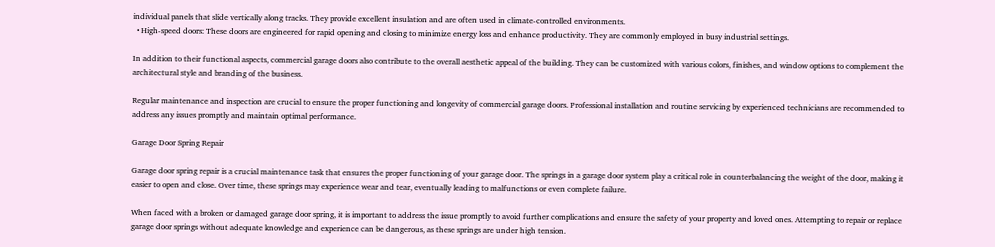individual panels that slide vertically along tracks. They provide excellent insulation and are often used in climate-controlled environments.
  • High-speed doors: These doors are engineered for rapid opening and closing to minimize energy loss and enhance productivity. They are commonly employed in busy industrial settings.

In addition to their functional aspects, commercial garage doors also contribute to the overall aesthetic appeal of the building. They can be customized with various colors, finishes, and window options to complement the architectural style and branding of the business.

Regular maintenance and inspection are crucial to ensure the proper functioning and longevity of commercial garage doors. Professional installation and routine servicing by experienced technicians are recommended to address any issues promptly and maintain optimal performance.

Garage Door Spring Repair

Garage door spring repair is a crucial maintenance task that ensures the proper functioning of your garage door. The springs in a garage door system play a critical role in counterbalancing the weight of the door, making it easier to open and close. Over time, these springs may experience wear and tear, eventually leading to malfunctions or even complete failure.

When faced with a broken or damaged garage door spring, it is important to address the issue promptly to avoid further complications and ensure the safety of your property and loved ones. Attempting to repair or replace garage door springs without adequate knowledge and experience can be dangerous, as these springs are under high tension.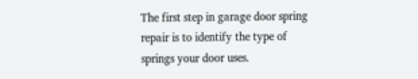The first step in garage door spring repair is to identify the type of springs your door uses.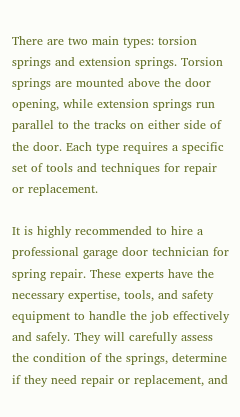There are two main types: torsion springs and extension springs. Torsion springs are mounted above the door opening, while extension springs run parallel to the tracks on either side of the door. Each type requires a specific set of tools and techniques for repair or replacement.

It is highly recommended to hire a professional garage door technician for spring repair. These experts have the necessary expertise, tools, and safety equipment to handle the job effectively and safely. They will carefully assess the condition of the springs, determine if they need repair or replacement, and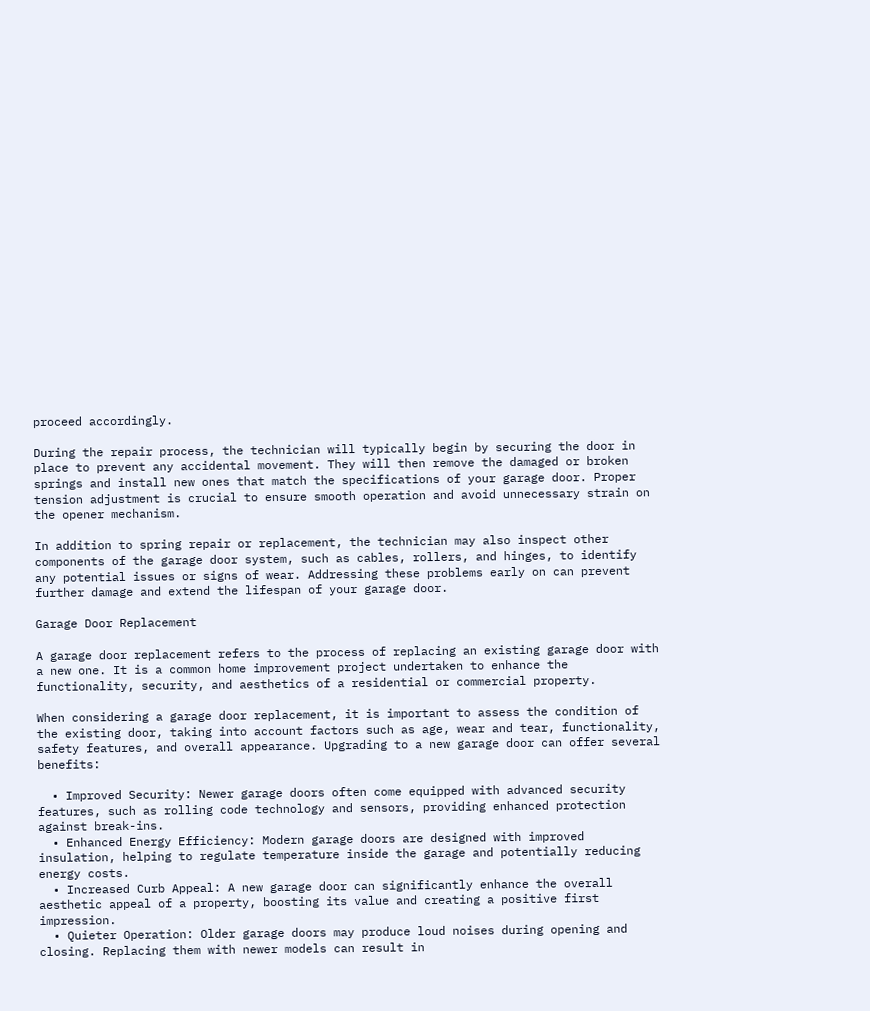proceed accordingly.

During the repair process, the technician will typically begin by securing the door in place to prevent any accidental movement. They will then remove the damaged or broken springs and install new ones that match the specifications of your garage door. Proper tension adjustment is crucial to ensure smooth operation and avoid unnecessary strain on the opener mechanism.

In addition to spring repair or replacement, the technician may also inspect other components of the garage door system, such as cables, rollers, and hinges, to identify any potential issues or signs of wear. Addressing these problems early on can prevent further damage and extend the lifespan of your garage door.

Garage Door Replacement

A garage door replacement refers to the process of replacing an existing garage door with a new one. It is a common home improvement project undertaken to enhance the functionality, security, and aesthetics of a residential or commercial property.

When considering a garage door replacement, it is important to assess the condition of the existing door, taking into account factors such as age, wear and tear, functionality, safety features, and overall appearance. Upgrading to a new garage door can offer several benefits:

  • Improved Security: Newer garage doors often come equipped with advanced security features, such as rolling code technology and sensors, providing enhanced protection against break-ins.
  • Enhanced Energy Efficiency: Modern garage doors are designed with improved insulation, helping to regulate temperature inside the garage and potentially reducing energy costs.
  • Increased Curb Appeal: A new garage door can significantly enhance the overall aesthetic appeal of a property, boosting its value and creating a positive first impression.
  • Quieter Operation: Older garage doors may produce loud noises during opening and closing. Replacing them with newer models can result in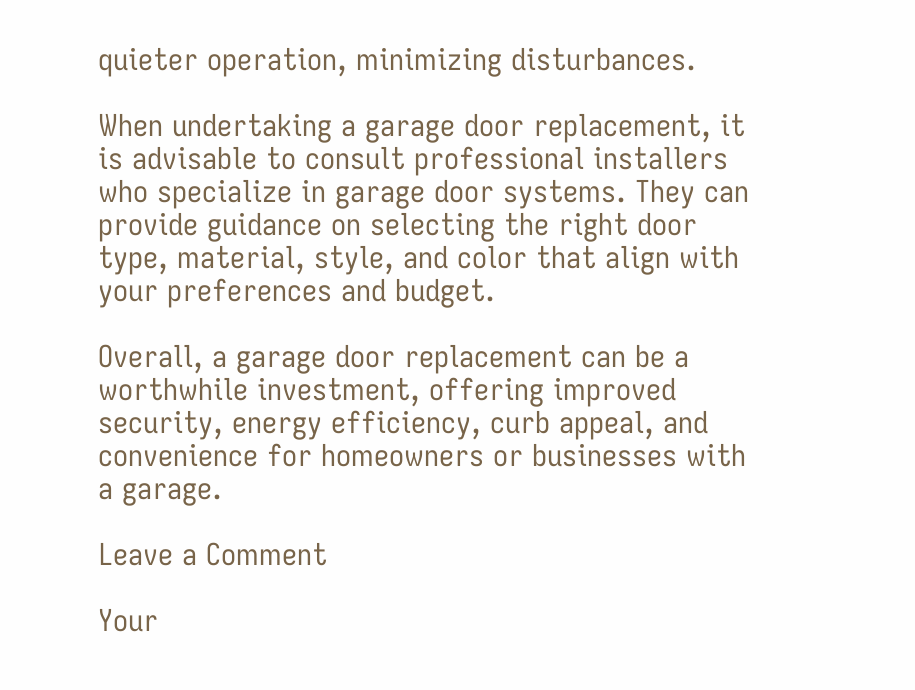quieter operation, minimizing disturbances.

When undertaking a garage door replacement, it is advisable to consult professional installers who specialize in garage door systems. They can provide guidance on selecting the right door type, material, style, and color that align with your preferences and budget.

Overall, a garage door replacement can be a worthwhile investment, offering improved security, energy efficiency, curb appeal, and convenience for homeowners or businesses with a garage.

Leave a Comment

Your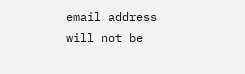email address will not be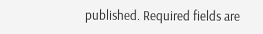published. Required fields are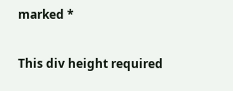marked *

This div height required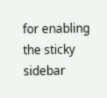for enabling the sticky sidebar